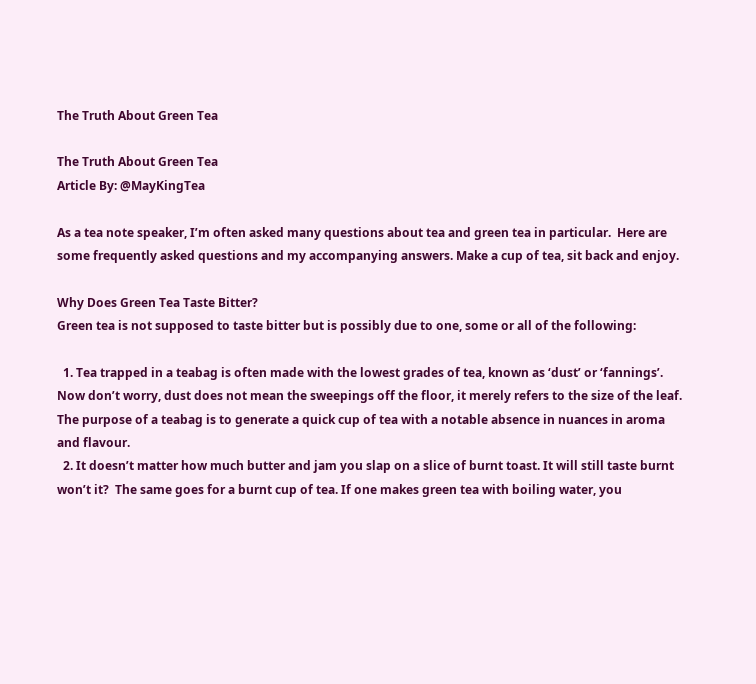The Truth About Green Tea

The Truth About Green Tea
Article By: @MayKingTea

As a tea note speaker, I’m often asked many questions about tea and green tea in particular.  Here are some frequently asked questions and my accompanying answers. Make a cup of tea, sit back and enjoy.

Why Does Green Tea Taste Bitter?
Green tea is not supposed to taste bitter but is possibly due to one, some or all of the following:

  1. Tea trapped in a teabag is often made with the lowest grades of tea, known as ‘dust’ or ‘fannings’.  Now don’t worry, dust does not mean the sweepings off the floor, it merely refers to the size of the leaf.  The purpose of a teabag is to generate a quick cup of tea with a notable absence in nuances in aroma and flavour.
  2. It doesn’t matter how much butter and jam you slap on a slice of burnt toast. It will still taste burnt won’t it?  The same goes for a burnt cup of tea. If one makes green tea with boiling water, you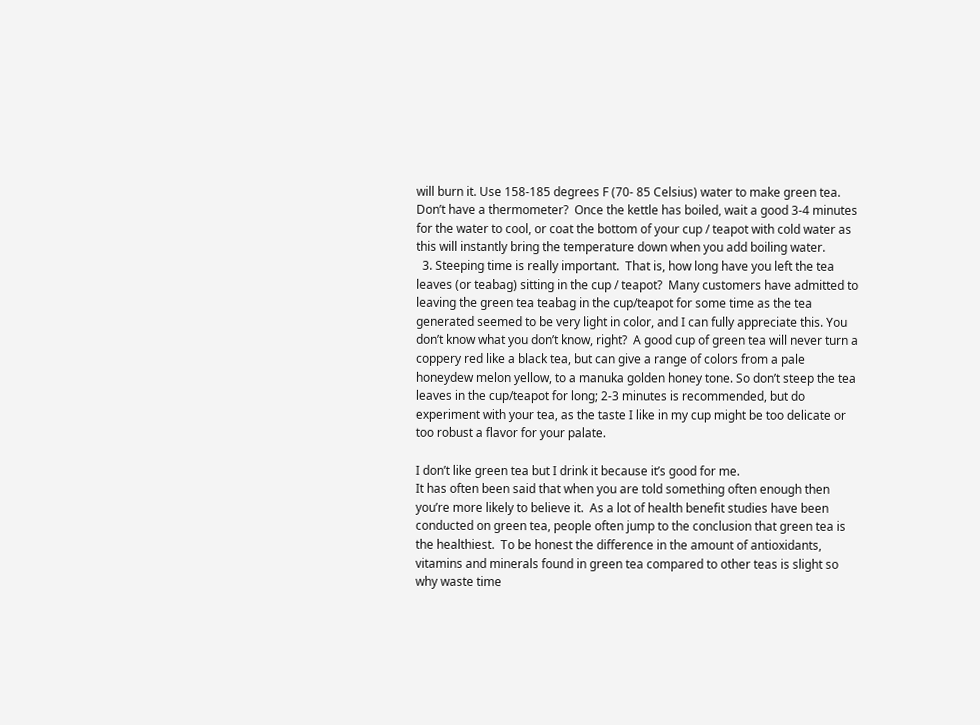will burn it. Use 158-185 degrees F (70- 85 Celsius) water to make green tea.  Don’t have a thermometer?  Once the kettle has boiled, wait a good 3-4 minutes for the water to cool, or coat the bottom of your cup / teapot with cold water as this will instantly bring the temperature down when you add boiling water.
  3. Steeping time is really important.  That is, how long have you left the tea leaves (or teabag) sitting in the cup / teapot?  Many customers have admitted to leaving the green tea teabag in the cup/teapot for some time as the tea generated seemed to be very light in color, and I can fully appreciate this. You don’t know what you don’t know, right?  A good cup of green tea will never turn a coppery red like a black tea, but can give a range of colors from a pale honeydew melon yellow, to a manuka golden honey tone. So don’t steep the tea leaves in the cup/teapot for long; 2-3 minutes is recommended, but do experiment with your tea, as the taste I like in my cup might be too delicate or too robust a flavor for your palate.

I don’t like green tea but I drink it because it’s good for me.
It has often been said that when you are told something often enough then you’re more likely to believe it.  As a lot of health benefit studies have been conducted on green tea, people often jump to the conclusion that green tea is the healthiest.  To be honest the difference in the amount of antioxidants, vitamins and minerals found in green tea compared to other teas is slight so why waste time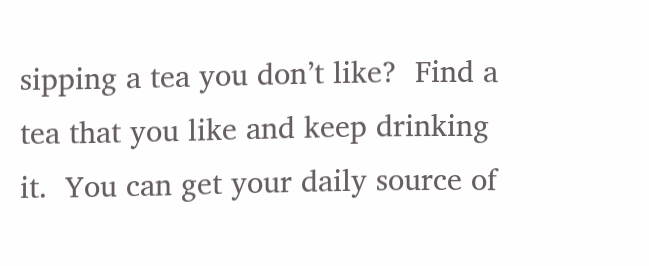sipping a tea you don’t like?  Find a tea that you like and keep drinking it.  You can get your daily source of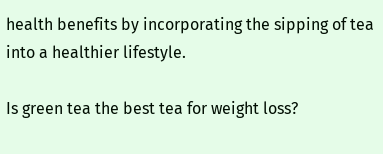health benefits by incorporating the sipping of tea into a healthier lifestyle.

Is green tea the best tea for weight loss?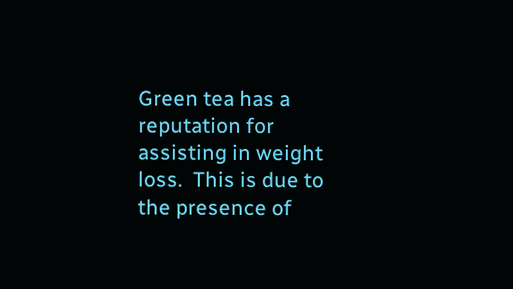Green tea has a reputation for assisting in weight loss.  This is due to the presence of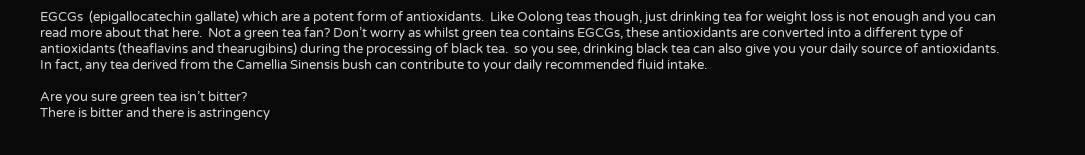EGCGs  (epigallocatechin gallate) which are a potent form of antioxidants.  Like Oolong teas though, just drinking tea for weight loss is not enough and you can read more about that here.  Not a green tea fan? Don’t worry as whilst green tea contains EGCGs, these antioxidants are converted into a different type of antioxidants (theaflavins and thearugibins) during the processing of black tea.  so you see, drinking black tea can also give you your daily source of antioxidants.  In fact, any tea derived from the Camellia Sinensis bush can contribute to your daily recommended fluid intake.

Are you sure green tea isn’t bitter?
There is bitter and there is astringency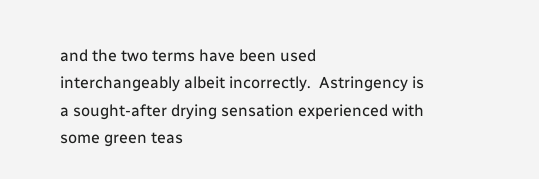and the two terms have been used interchangeably albeit incorrectly.  Astringency is a sought-after drying sensation experienced with some green teas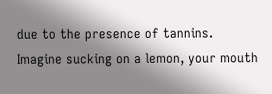due to the presence of tannins.  Imagine sucking on a lemon, your mouth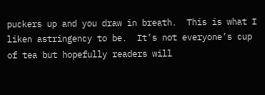puckers up and you draw in breath.  This is what I liken astringency to be.  It’s not everyone’s cup of tea but hopefully readers will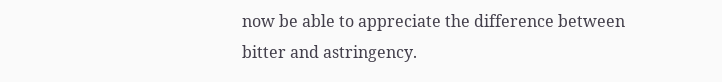now be able to appreciate the difference between bitter and astringency.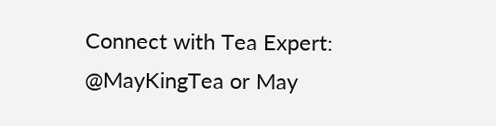Connect with Tea Expert: @MayKingTea or May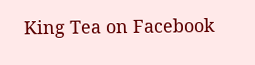King Tea on Facebook